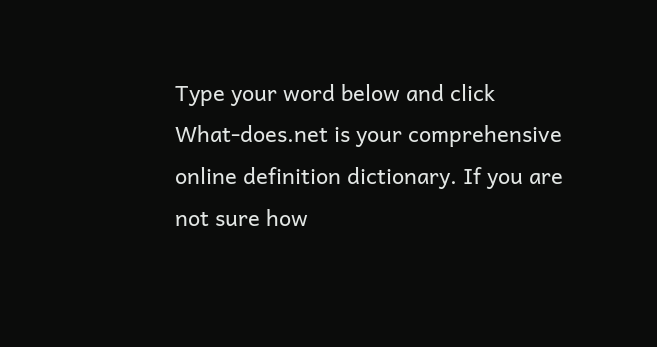Type your word below and click
What-does.net is your comprehensive online definition dictionary. If you are not sure how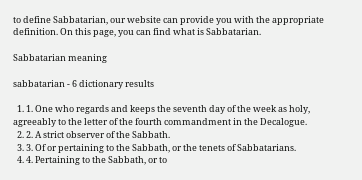to define Sabbatarian, our website can provide you with the appropriate definition. On this page, you can find what is Sabbatarian.

Sabbatarian meaning

sabbatarian - 6 dictionary results

  1. 1. One who regards and keeps the seventh day of the week as holy, agreeably to the letter of the fourth commandment in the Decalogue.
  2. 2. A strict observer of the Sabbath.
  3. 3. Of or pertaining to the Sabbath, or the tenets of Sabbatarians.
  4. 4. Pertaining to the Sabbath, or to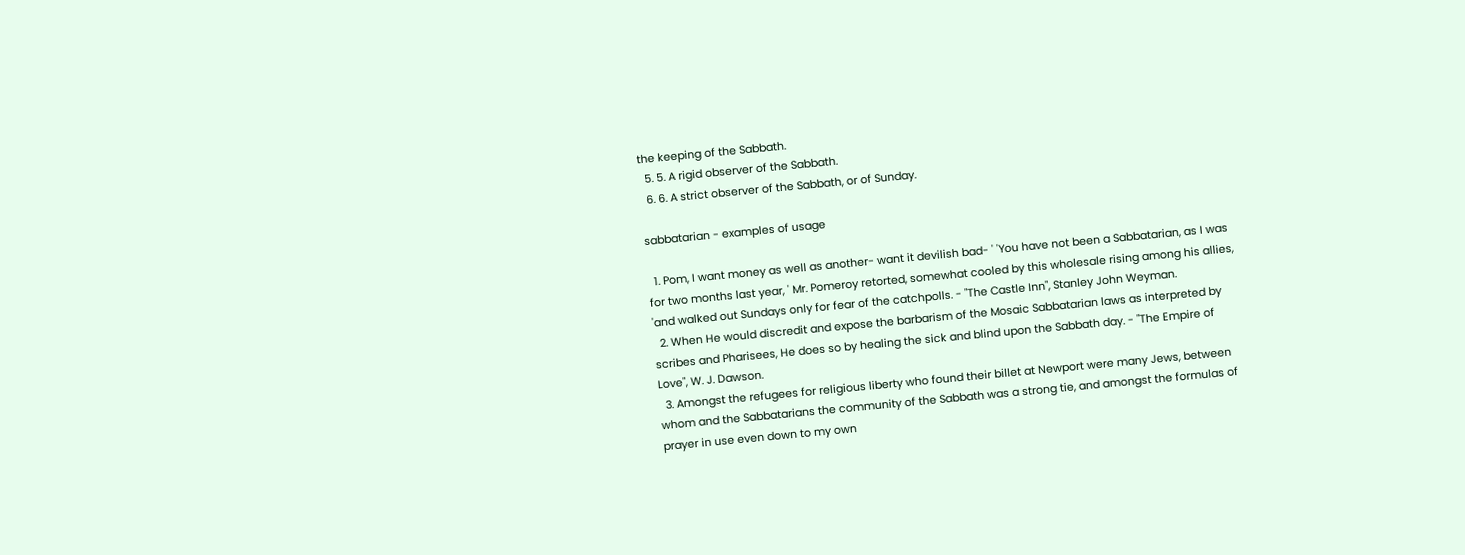the keeping of the Sabbath.
  5. 5. A rigid observer of the Sabbath.
  6. 6. A strict observer of the Sabbath, or of Sunday.

sabbatarian - examples of usage

  1. Pom, I want money as well as another- want it devilish bad- ' 'You have not been a Sabbatarian, as I was for two months last year, ' Mr. Pomeroy retorted, somewhat cooled by this wholesale rising among his allies, 'and walked out Sundays only for fear of the catchpolls. - "The Castle Inn", Stanley John Weyman.
  2. When He would discredit and expose the barbarism of the Mosaic Sabbatarian laws as interpreted by scribes and Pharisees, He does so by healing the sick and blind upon the Sabbath day. - "The Empire of Love", W. J. Dawson.
  3. Amongst the refugees for religious liberty who found their billet at Newport were many Jews, between whom and the Sabbatarians the community of the Sabbath was a strong tie, and amongst the formulas of prayer in use even down to my own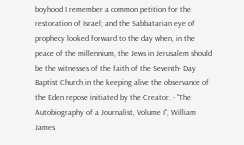boyhood I remember a common petition for the restoration of Israel; and the Sabbatarian eye of prophecy looked forward to the day when, in the peace of the millennium, the Jews in Jerusalem should be the witnesses of the faith of the Seventh- Day Baptist Church in the keeping alive the observance of the Eden repose initiated by the Creator. - "The Autobiography of a Journalist, Volume I", William James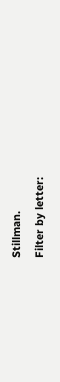Stillman.
Filter by letter: